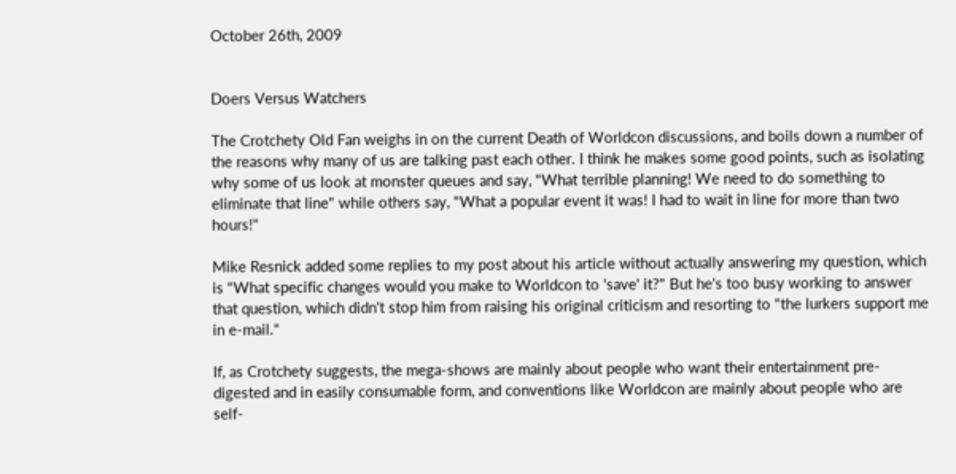October 26th, 2009


Doers Versus Watchers

The Crotchety Old Fan weighs in on the current Death of Worldcon discussions, and boils down a number of the reasons why many of us are talking past each other. I think he makes some good points, such as isolating why some of us look at monster queues and say, "What terrible planning! We need to do something to eliminate that line" while others say, "What a popular event it was! I had to wait in line for more than two hours!"

Mike Resnick added some replies to my post about his article without actually answering my question, which is "What specific changes would you make to Worldcon to 'save' it?" But he's too busy working to answer that question, which didn't stop him from raising his original criticism and resorting to "the lurkers support me in e-mail."

If, as Crotchety suggests, the mega-shows are mainly about people who want their entertainment pre-digested and in easily consumable form, and conventions like Worldcon are mainly about people who are self-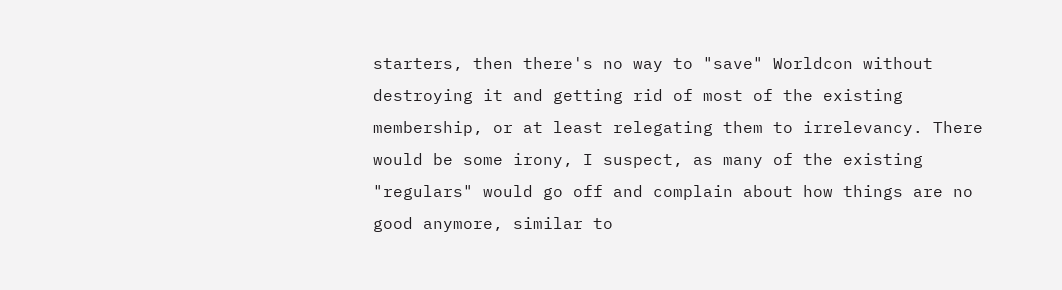starters, then there's no way to "save" Worldcon without destroying it and getting rid of most of the existing membership, or at least relegating them to irrelevancy. There would be some irony, I suspect, as many of the existing "regulars" would go off and complain about how things are no good anymore, similar to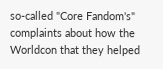so-called "Core Fandom's" complaints about how the Worldcon that they helped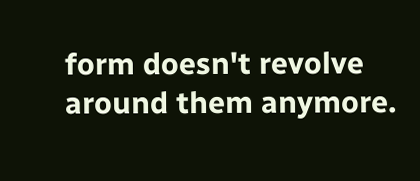form doesn't revolve around them anymore.